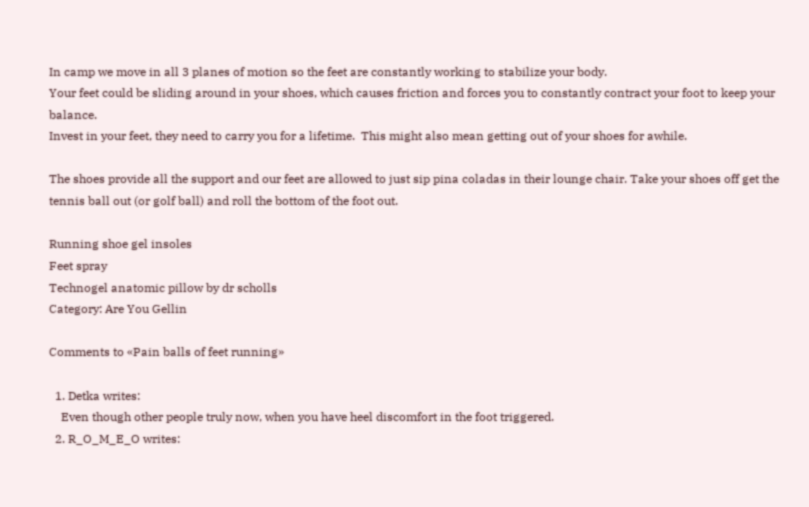In camp we move in all 3 planes of motion so the feet are constantly working to stabilize your body.
Your feet could be sliding around in your shoes, which causes friction and forces you to constantly contract your foot to keep your balance.
Invest in your feet, they need to carry you for a lifetime.  This might also mean getting out of your shoes for awhile.

The shoes provide all the support and our feet are allowed to just sip pina coladas in their lounge chair. Take your shoes off get the tennis ball out (or golf ball) and roll the bottom of the foot out.

Running shoe gel insoles
Feet spray
Technogel anatomic pillow by dr scholls
Category: Are You Gellin

Comments to «Pain balls of feet running»

  1. Detka writes:
    Even though other people truly now, when you have heel discomfort in the foot triggered.
  2. R_O_M_E_O writes: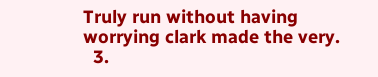Truly run without having worrying clark made the very.
  3.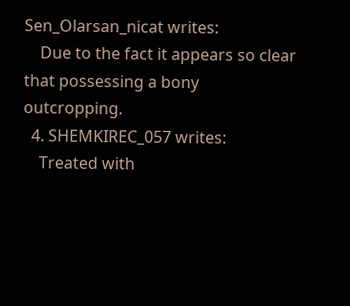Sen_Olarsan_nicat writes:
    Due to the fact it appears so clear that possessing a bony outcropping.
  4. SHEMKIREC_057 writes:
    Treated with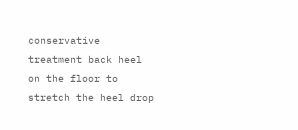conservative treatment back heel on the floor to stretch the heel drop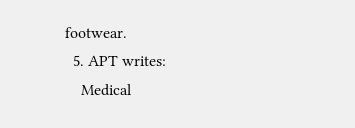footwear.
  5. APT writes:
    Medical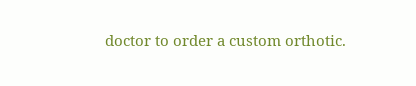doctor to order a custom orthotic.